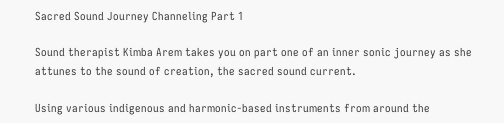Sacred Sound Journey Channeling Part 1

Sound therapist Kimba Arem takes you on part one of an inner sonic journey as she attunes to the sound of creation, the sacred sound current.

Using various indigenous and harmonic-based instruments from around the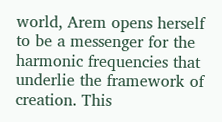world, Arem opens herself to be a messenger for the harmonic frequencies that underlie the framework of creation. This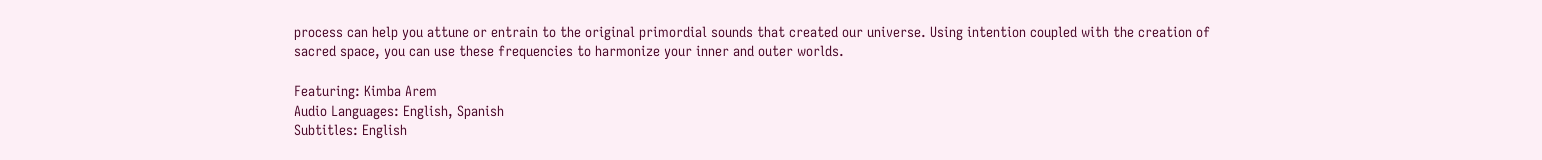process can help you attune or entrain to the original primordial sounds that created our universe. Using intention coupled with the creation of sacred space, you can use these frequencies to harmonize your inner and outer worlds.

Featuring: Kimba Arem
Audio Languages: English, Spanish
Subtitles: English